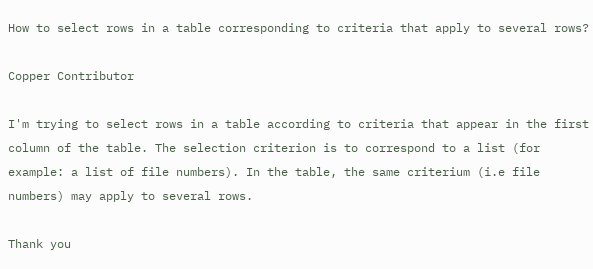How to select rows in a table corresponding to criteria that apply to several rows?

Copper Contributor

I'm trying to select rows in a table according to criteria that appear in the first column of the table. The selection criterion is to correspond to a list (for example: a list of file numbers). In the table, the same criterium (i.e file numbers) may apply to several rows.

Thank you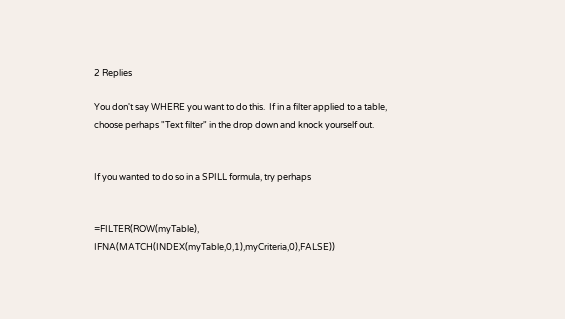2 Replies

You don't say WHERE you want to do this.  If in a filter applied to a table, choose perhaps "Text filter" in the drop down and knock yourself out.


If you wanted to do so in a SPILL formula, try perhaps


=FILTER(ROW(myTable), IFNA(MATCH(INDEX(myTable,0,1),myCriteria,0),FALSE))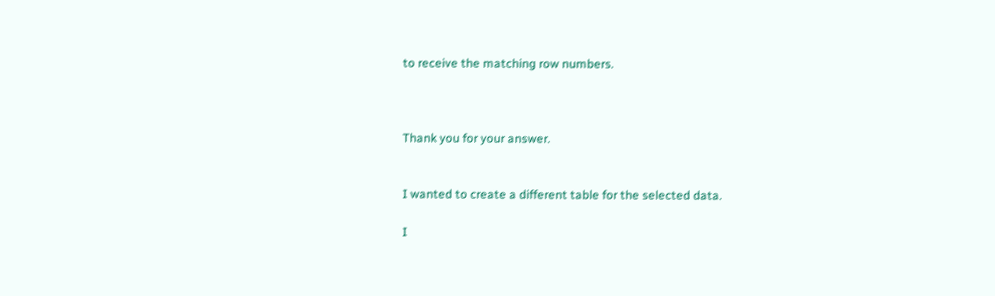to receive the matching row numbers.



Thank you for your answer.


I wanted to create a different table for the selected data.

I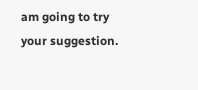am going to try your suggestion.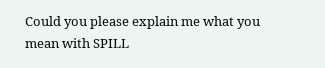Could you please explain me what you mean with SPILL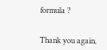formula ?


Thank you again,